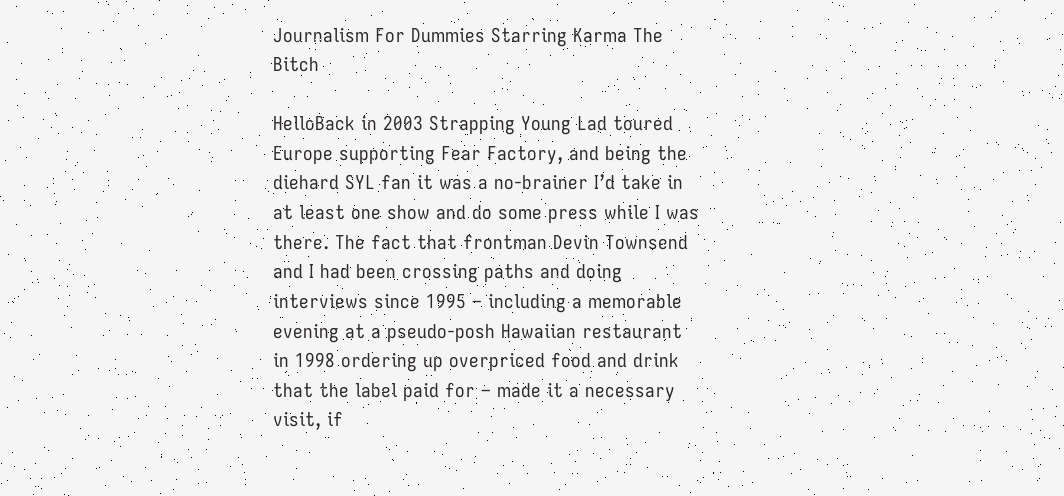Journalism For Dummies Starring Karma The Bitch

HelloBack in 2003 Strapping Young Lad toured Europe supporting Fear Factory, and being the diehard SYL fan it was a no-brainer I’d take in at least one show and do some press while I was there. The fact that frontman Devin Townsend and I had been crossing paths and doing interviews since 1995 – including a memorable evening at a pseudo-posh Hawaiian restaurant in 1998 ordering up overpriced food and drink that the label paid for – made it a necessary visit, if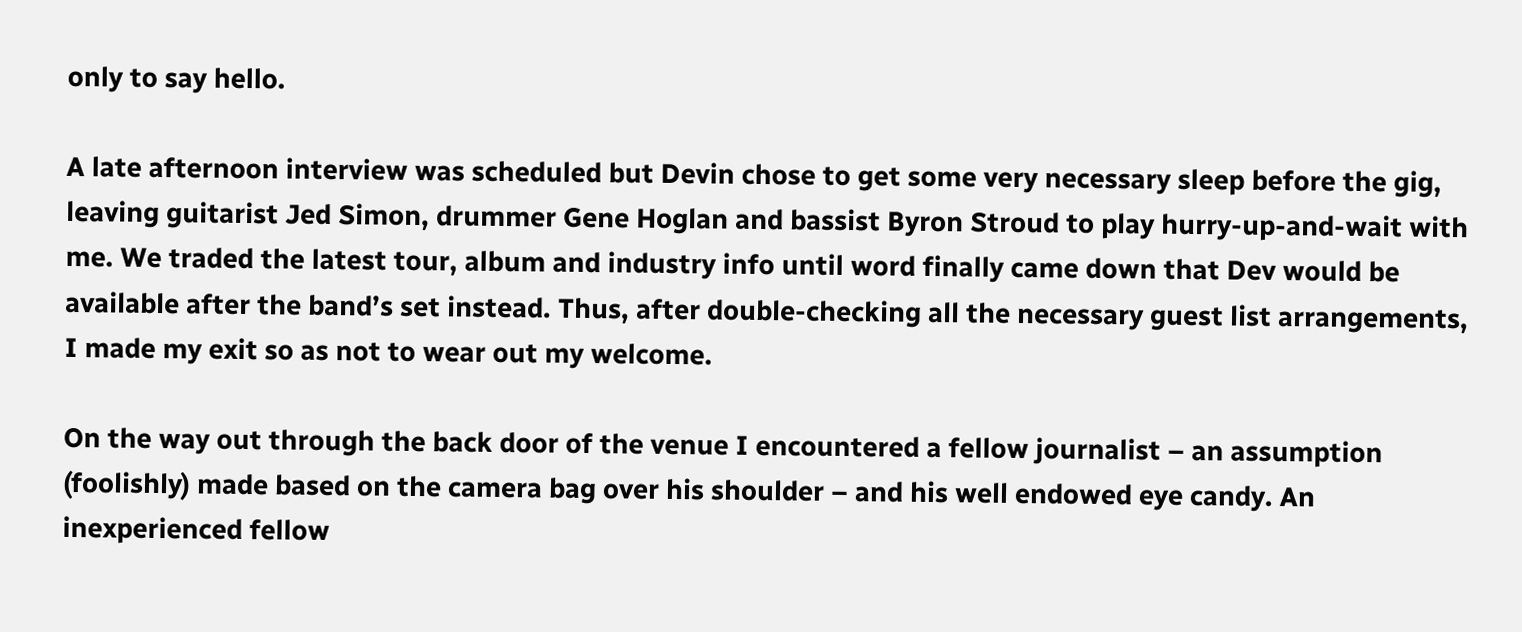only to say hello.

A late afternoon interview was scheduled but Devin chose to get some very necessary sleep before the gig, leaving guitarist Jed Simon, drummer Gene Hoglan and bassist Byron Stroud to play hurry-up-and-wait with me. We traded the latest tour, album and industry info until word finally came down that Dev would be available after the band’s set instead. Thus, after double-checking all the necessary guest list arrangements, I made my exit so as not to wear out my welcome.

On the way out through the back door of the venue I encountered a fellow journalist – an assumption (foolishly) made based on the camera bag over his shoulder – and his well endowed eye candy. An inexperienced fellow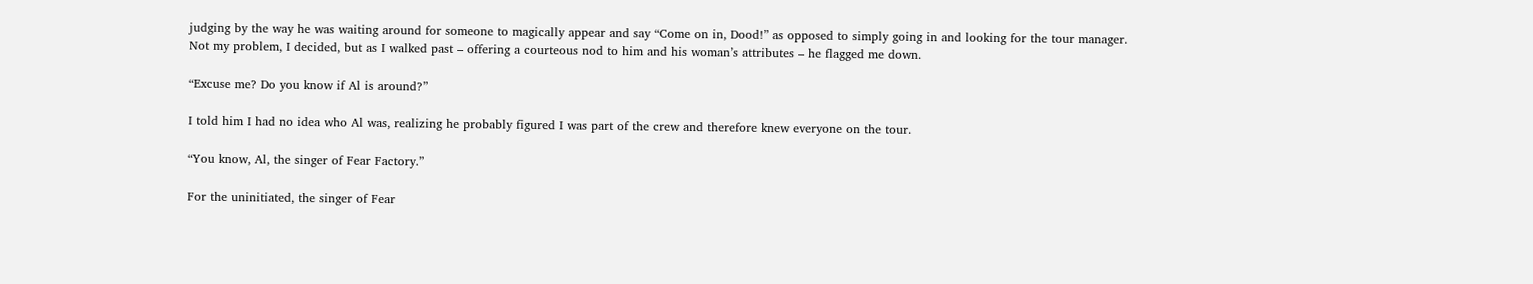judging by the way he was waiting around for someone to magically appear and say “Come on in, Dood!” as opposed to simply going in and looking for the tour manager. Not my problem, I decided, but as I walked past – offering a courteous nod to him and his woman’s attributes – he flagged me down.

“Excuse me? Do you know if Al is around?”

I told him I had no idea who Al was, realizing he probably figured I was part of the crew and therefore knew everyone on the tour.

“You know, Al, the singer of Fear Factory.”

For the uninitiated, the singer of Fear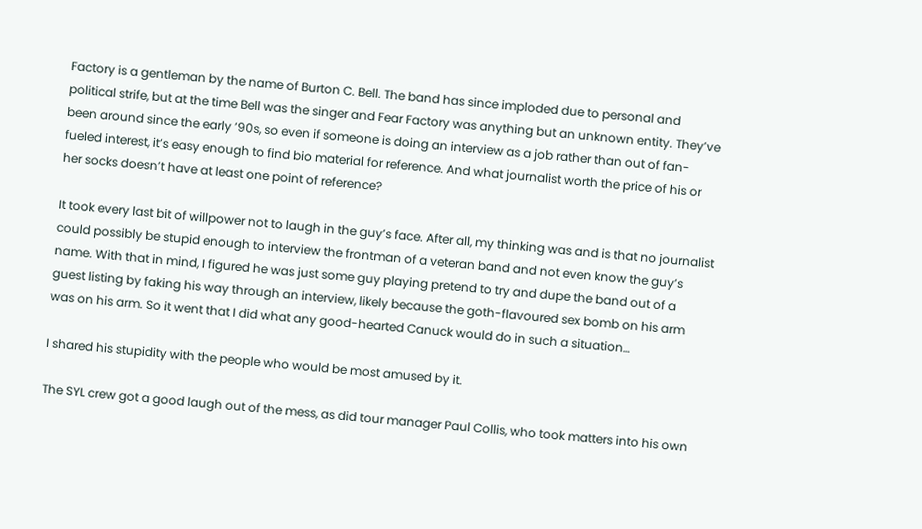Factory is a gentleman by the name of Burton C. Bell. The band has since imploded due to personal and political strife, but at the time Bell was the singer and Fear Factory was anything but an unknown entity. They’ve been around since the early ’90s, so even if someone is doing an interview as a job rather than out of fan-fueled interest, it’s easy enough to find bio material for reference. And what journalist worth the price of his or her socks doesn’t have at least one point of reference?

It took every last bit of willpower not to laugh in the guy’s face. After all, my thinking was and is that no journalist could possibly be stupid enough to interview the frontman of a veteran band and not even know the guy’s name. With that in mind, I figured he was just some guy playing pretend to try and dupe the band out of a guest listing by faking his way through an interview, likely because the goth-flavoured sex bomb on his arm was on his arm. So it went that I did what any good-hearted Canuck would do in such a situation…

I shared his stupidity with the people who would be most amused by it.

The SYL crew got a good laugh out of the mess, as did tour manager Paul Collis, who took matters into his own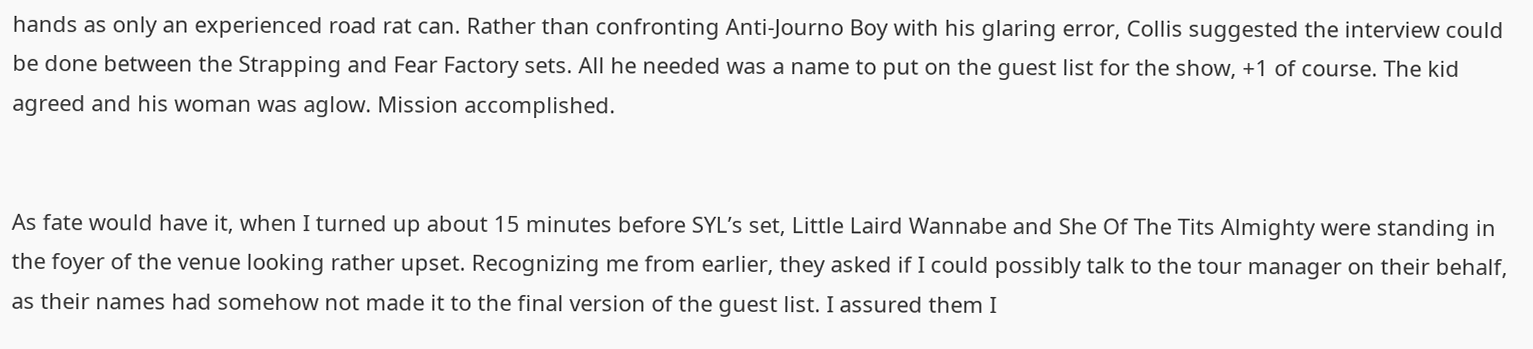hands as only an experienced road rat can. Rather than confronting Anti-Journo Boy with his glaring error, Collis suggested the interview could be done between the Strapping and Fear Factory sets. All he needed was a name to put on the guest list for the show, +1 of course. The kid agreed and his woman was aglow. Mission accomplished.


As fate would have it, when I turned up about 15 minutes before SYL’s set, Little Laird Wannabe and She Of The Tits Almighty were standing in the foyer of the venue looking rather upset. Recognizing me from earlier, they asked if I could possibly talk to the tour manager on their behalf, as their names had somehow not made it to the final version of the guest list. I assured them I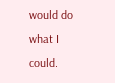would do what I could.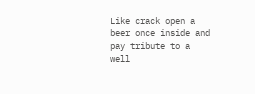Like crack open a beer once inside and pay tribute to a well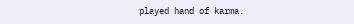played hand of karma.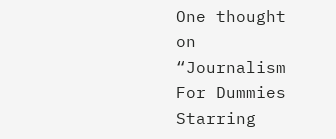One thought on “Journalism For Dummies Starring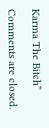Karma The Bitch”

Comments are closed.